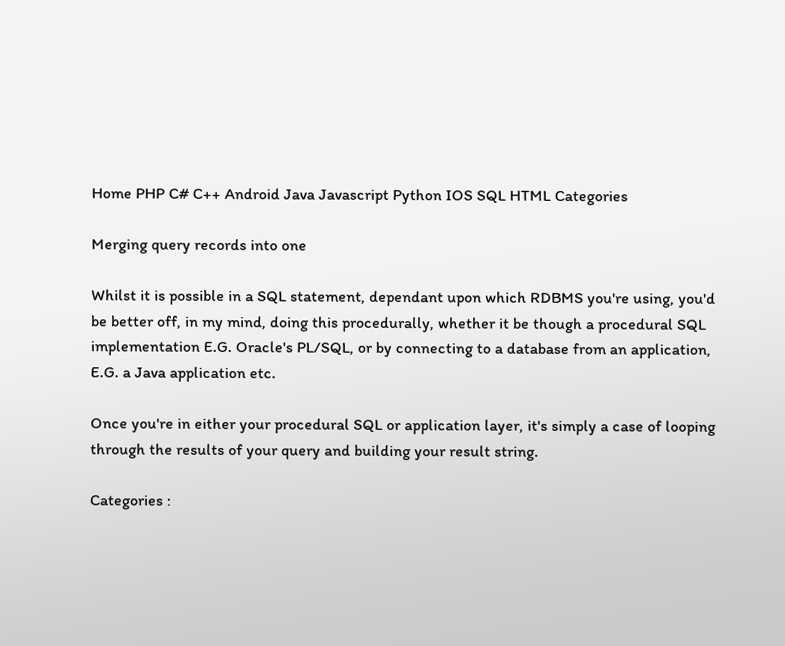Home PHP C# C++ Android Java Javascript Python IOS SQL HTML Categories

Merging query records into one

Whilst it is possible in a SQL statement, dependant upon which RDBMS you're using, you'd be better off, in my mind, doing this procedurally, whether it be though a procedural SQL implementation E.G. Oracle's PL/SQL, or by connecting to a database from an application, E.G. a Java application etc.

Once you're in either your procedural SQL or application layer, it's simply a case of looping through the results of your query and building your result string.

Categories :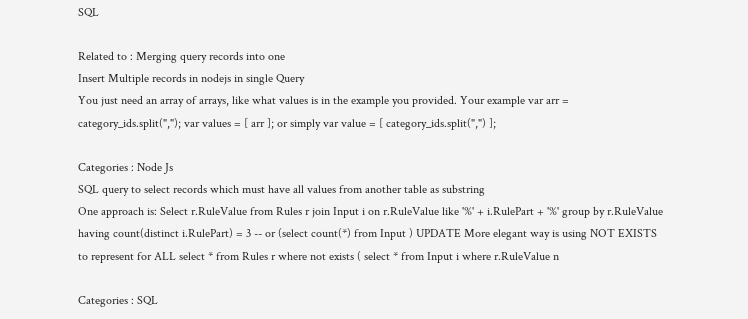SQL

Related to : Merging query records into one
Insert Multiple records in nodejs in single Query
You just need an array of arrays, like what values is in the example you provided. Your example var arr = category_ids.split(","); var values = [ arr ]; or simply var value = [ category_ids.split(",") ];

Categories : Node Js
SQL query to select records which must have all values from another table as substring
One approach is: Select r.RuleValue from Rules r join Input i on r.RuleValue like '%' + i.RulePart + '%' group by r.RuleValue having count(distinct i.RulePart) = 3 -- or (select count(*) from Input ) UPDATE More elegant way is using NOT EXISTS to represent for ALL select * from Rules r where not exists ( select * from Input i where r.RuleValue n

Categories : SQL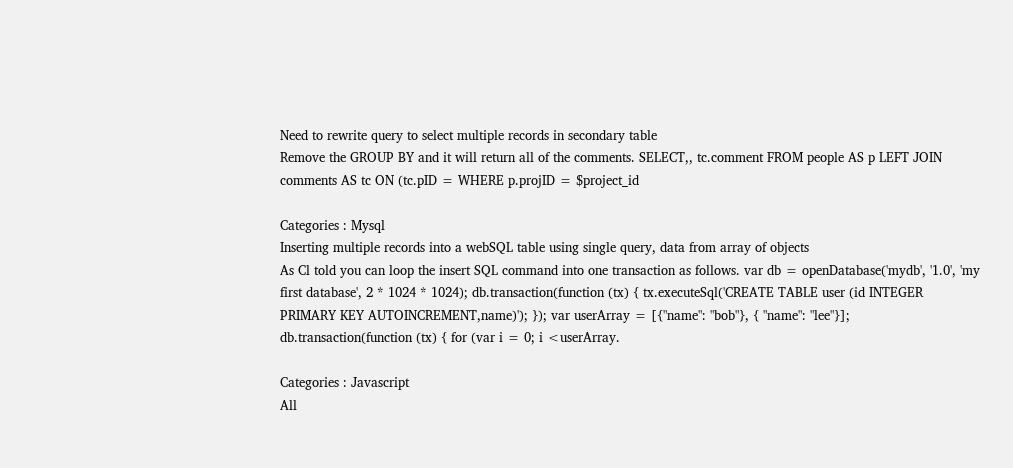Need to rewrite query to select multiple records in secondary table
Remove the GROUP BY and it will return all of the comments. SELECT,, tc.comment FROM people AS p LEFT JOIN comments AS tc ON (tc.pID = WHERE p.projID = $project_id

Categories : Mysql
Inserting multiple records into a webSQL table using single query, data from array of objects
As Cl told you can loop the insert SQL command into one transaction as follows. var db = openDatabase('mydb', '1.0', 'my first database', 2 * 1024 * 1024); db.transaction(function (tx) { tx.executeSql('CREATE TABLE user (id INTEGER PRIMARY KEY AUTOINCREMENT,name)'); }); var userArray = [{"name": "bob"}, { "name": "lee"}]; db.transaction(function (tx) { for (var i = 0; i <userArray.

Categories : Javascript
All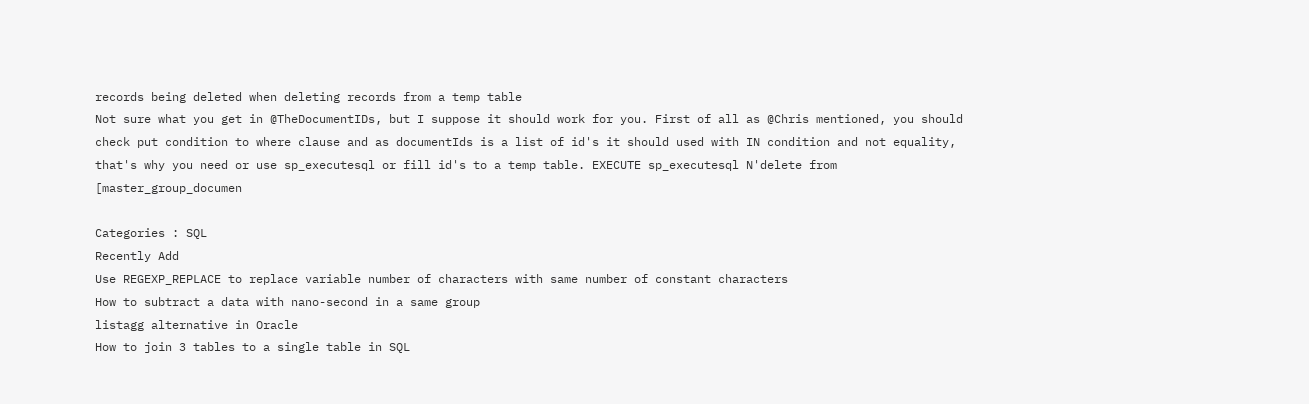records being deleted when deleting records from a temp table
Not sure what you get in @TheDocumentIDs, but I suppose it should work for you. First of all as @Chris mentioned, you should check put condition to where clause and as documentIds is a list of id's it should used with IN condition and not equality, that's why you need or use sp_executesql or fill id's to a temp table. EXECUTE sp_executesql N'delete from [master_group_documen

Categories : SQL
Recently Add
Use REGEXP_REPLACE to replace variable number of characters with same number of constant characters
How to subtract a data with nano-second in a same group
listagg alternative in Oracle
How to join 3 tables to a single table in SQL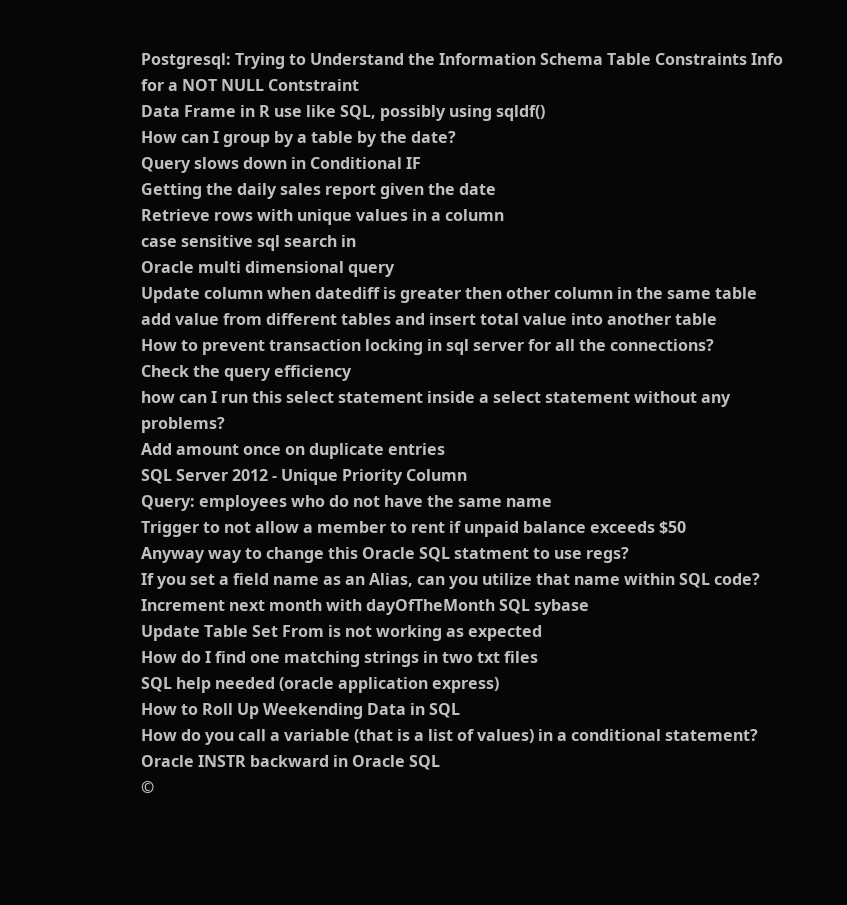Postgresql: Trying to Understand the Information Schema Table Constraints Info for a NOT NULL Contstraint
Data Frame in R use like SQL, possibly using sqldf()
How can I group by a table by the date?
Query slows down in Conditional IF
Getting the daily sales report given the date
Retrieve rows with unique values in a column
case sensitive sql search in
Oracle multi dimensional query
Update column when datediff is greater then other column in the same table
add value from different tables and insert total value into another table
How to prevent transaction locking in sql server for all the connections?
Check the query efficiency
how can I run this select statement inside a select statement without any problems?
Add amount once on duplicate entries
SQL Server 2012 - Unique Priority Column
Query: employees who do not have the same name
Trigger to not allow a member to rent if unpaid balance exceeds $50
Anyway way to change this Oracle SQL statment to use regs?
If you set a field name as an Alias, can you utilize that name within SQL code?
Increment next month with dayOfTheMonth SQL sybase
Update Table Set From is not working as expected
How do I find one matching strings in two txt files
SQL help needed (oracle application express)
How to Roll Up Weekending Data in SQL
How do you call a variable (that is a list of values) in a conditional statement?
Oracle INSTR backward in Oracle SQL
©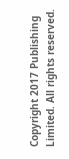Copyright 2017 Publishing Limited. All rights reserved.